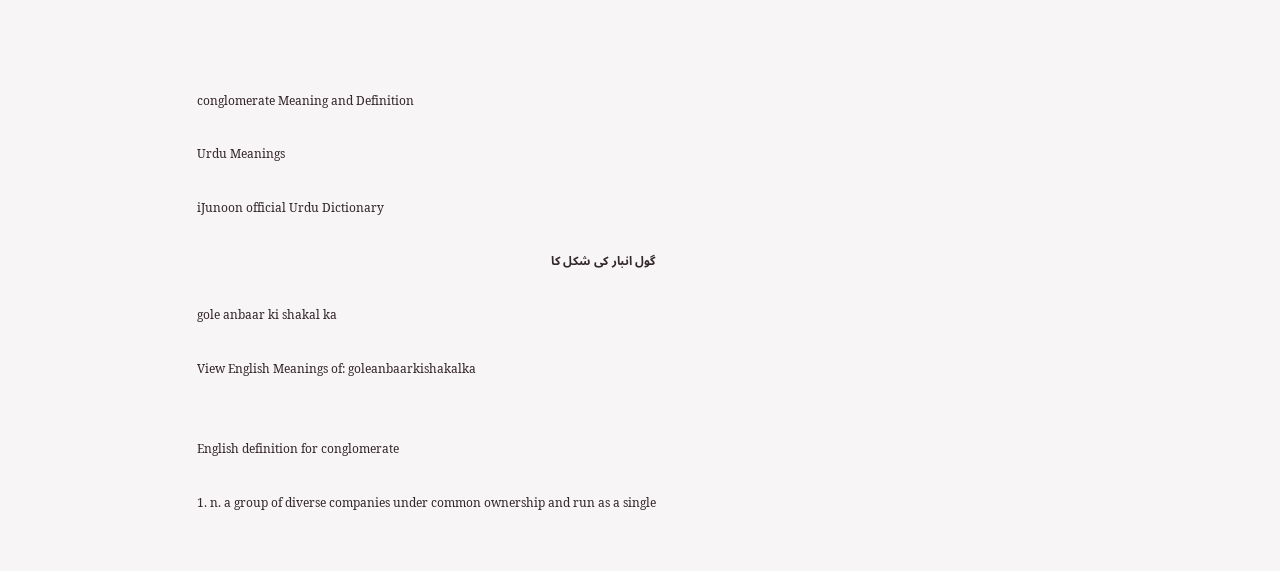conglomerate Meaning and Definition

Urdu Meanings

iJunoon official Urdu Dictionary

گول انبار کی شکل کا

gole anbaar ki shakal ka

View English Meanings of: goleanbaarkishakalka


English definition for conglomerate

1. n. a group of diverse companies under common ownership and run as a single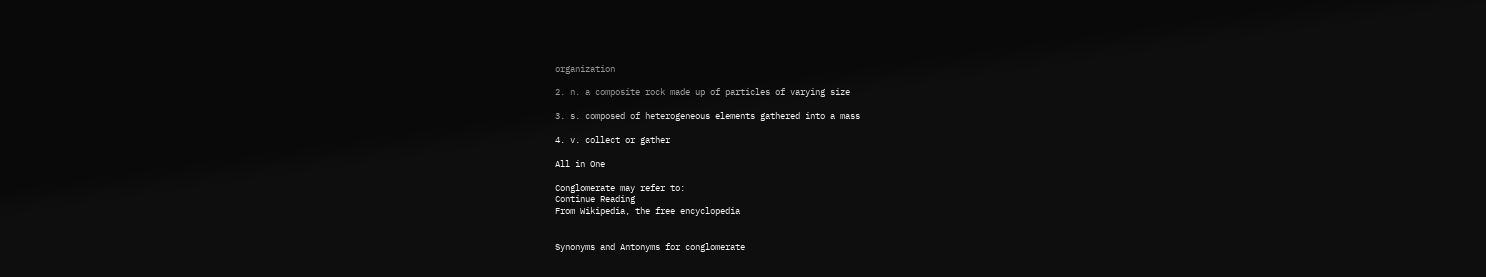organization

2. n. a composite rock made up of particles of varying size

3. s. composed of heterogeneous elements gathered into a mass

4. v. collect or gather

All in One

Conglomerate may refer to:
Continue Reading
From Wikipedia, the free encyclopedia


Synonyms and Antonyms for conglomerate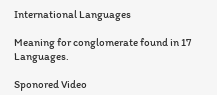International Languages

Meaning for conglomerate found in 17 Languages.

Sponored Video